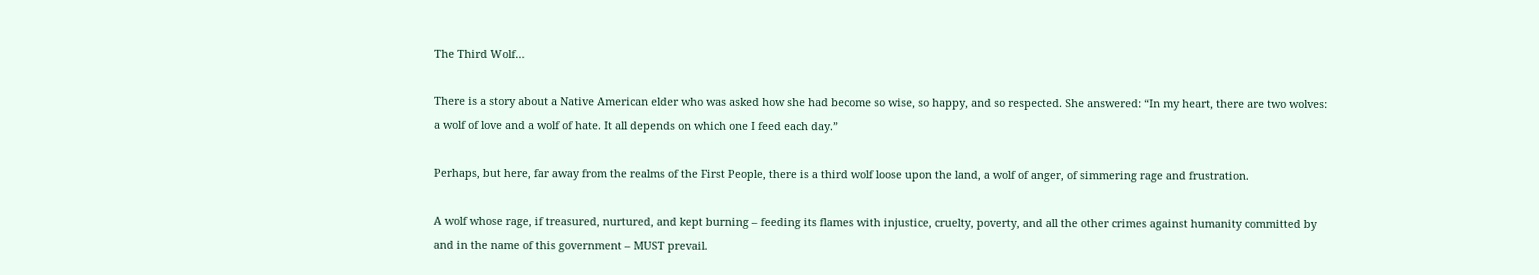The Third Wolf…

There is a story about a Native American elder who was asked how she had become so wise, so happy, and so respected. She answered: “In my heart, there are two wolves: a wolf of love and a wolf of hate. It all depends on which one I feed each day.”

Perhaps, but here, far away from the realms of the First People, there is a third wolf loose upon the land, a wolf of anger, of simmering rage and frustration.

A wolf whose rage, if treasured, nurtured, and kept burning – feeding its flames with injustice, cruelty, poverty, and all the other crimes against humanity committed by and in the name of this government – MUST prevail.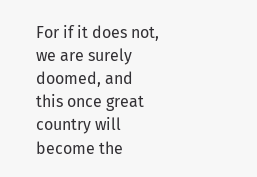For if it does not, we are surely doomed, and this once great country will become the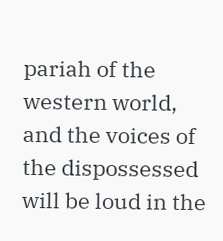pariah of the western world, and the voices of the dispossessed will be loud in the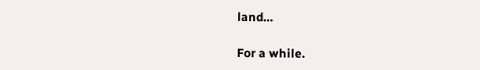land…

For a while.